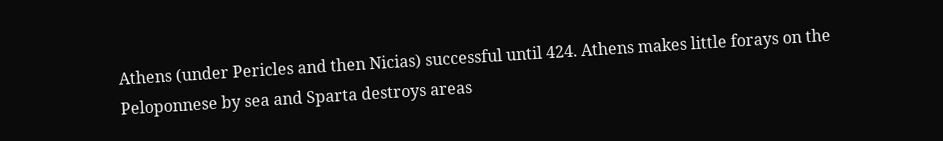Athens (under Pericles and then Nicias) successful until 424. Athens makes little forays on the Peloponnese by sea and Sparta destroys areas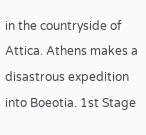in the countryside of Attica. Athens makes a disastrous expedition into Boeotia. 1st Stage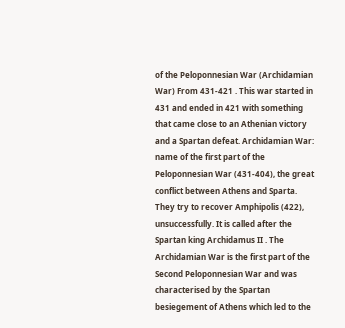of the Peloponnesian War (Archidamian War) From 431-421 . This war started in 431 and ended in 421 with something that came close to an Athenian victory and a Spartan defeat. Archidamian War: name of the first part of the Peloponnesian War (431-404), the great conflict between Athens and Sparta. They try to recover Amphipolis (422), unsuccessfully. It is called after the Spartan king Archidamus II . The Archidamian War is the first part of the Second Peloponnesian War and was characterised by the Spartan besiegement of Athens which led to the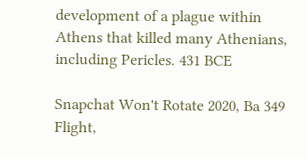development of a plague within Athens that killed many Athenians, including Pericles. 431 BCE

Snapchat Won't Rotate 2020, Ba 349 Flight,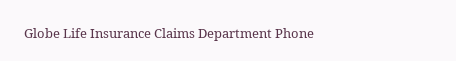Globe Life Insurance Claims Department Phone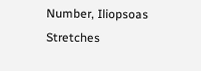Number, Iliopsoas Stretches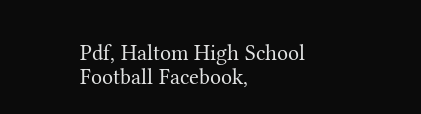Pdf, Haltom High School Football Facebook,